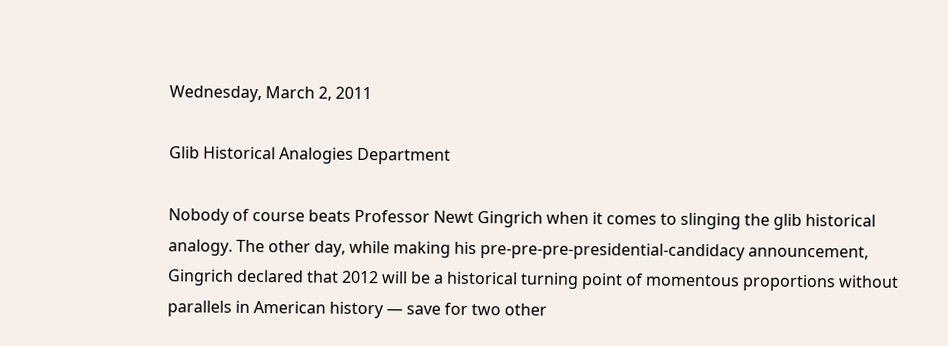Wednesday, March 2, 2011

Glib Historical Analogies Department

Nobody of course beats Professor Newt Gingrich when it comes to slinging the glib historical analogy. The other day, while making his pre-pre-pre-presidential-candidacy announcement, Gingrich declared that 2012 will be a historical turning point of momentous proportions without parallels in American history — save for two other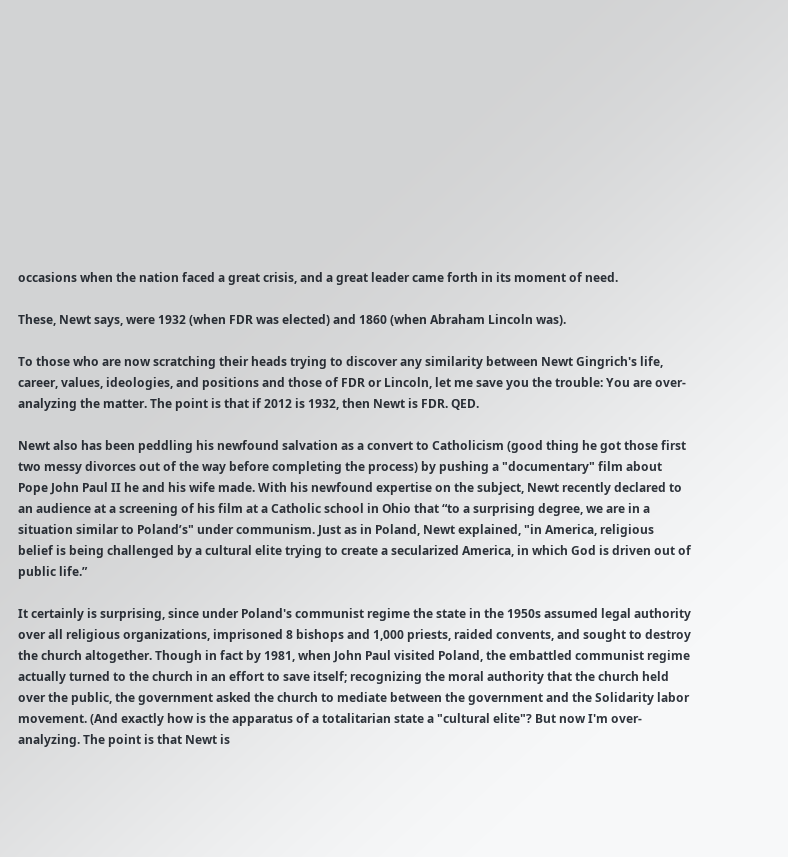occasions when the nation faced a great crisis, and a great leader came forth in its moment of need.

These, Newt says, were 1932 (when FDR was elected) and 1860 (when Abraham Lincoln was).

To those who are now scratching their heads trying to discover any similarity between Newt Gingrich's life, career, values, ideologies, and positions and those of FDR or Lincoln, let me save you the trouble: You are over-analyzing the matter. The point is that if 2012 is 1932, then Newt is FDR. QED.

Newt also has been peddling his newfound salvation as a convert to Catholicism (good thing he got those first two messy divorces out of the way before completing the process) by pushing a "documentary" film about Pope John Paul II he and his wife made. With his newfound expertise on the subject, Newt recently declared to an audience at a screening of his film at a Catholic school in Ohio that “to a surprising degree, we are in a situation similar to Poland’s" under communism. Just as in Poland, Newt explained, "in America, religious belief is being challenged by a cultural elite trying to create a secularized America, in which God is driven out of public life.”

It certainly is surprising, since under Poland's communist regime the state in the 1950s assumed legal authority over all religious organizations, imprisoned 8 bishops and 1,000 priests, raided convents, and sought to destroy the church altogether. Though in fact by 1981, when John Paul visited Poland, the embattled communist regime actually turned to the church in an effort to save itself; recognizing the moral authority that the church held over the public, the government asked the church to mediate between the government and the Solidarity labor movement. (And exactly how is the apparatus of a totalitarian state a "cultural elite"? But now I'm over-analyzing. The point is that Newt is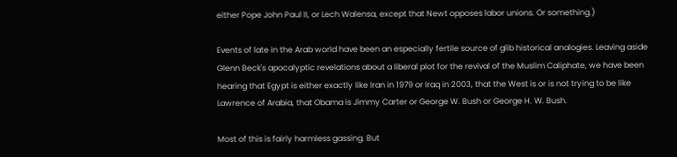either Pope John Paul II, or Lech Walensa, except that Newt opposes labor unions. Or something.)

Events of late in the Arab world have been an especially fertile source of glib historical analogies. Leaving aside Glenn Beck's apocalyptic revelations about a liberal plot for the revival of the Muslim Caliphate, we have been hearing that Egypt is either exactly like Iran in 1979 or Iraq in 2003, that the West is or is not trying to be like Lawrence of Arabia, that Obama is Jimmy Carter or George W. Bush or George H. W. Bush.

Most of this is fairly harmless gassing. But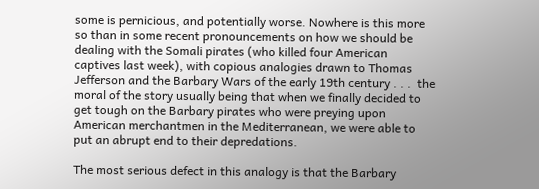some is pernicious, and potentially worse. Nowhere is this more so than in some recent pronouncements on how we should be dealing with the Somali pirates (who killed four American captives last week), with copious analogies drawn to Thomas Jefferson and the Barbary Wars of the early 19th century . . .  the moral of the story usually being that when we finally decided to get tough on the Barbary pirates who were preying upon American merchantmen in the Mediterranean, we were able to put an abrupt end to their depredations.

The most serious defect in this analogy is that the Barbary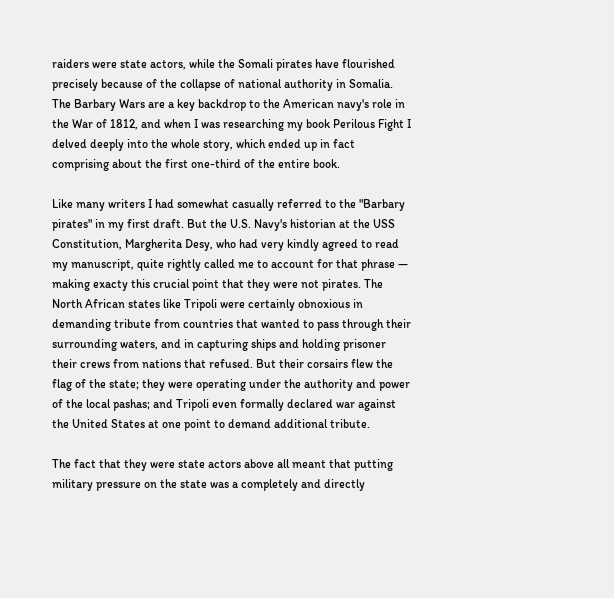raiders were state actors, while the Somali pirates have flourished precisely because of the collapse of national authority in Somalia. The Barbary Wars are a key backdrop to the American navy's role in the War of 1812, and when I was researching my book Perilous Fight I delved deeply into the whole story, which ended up in fact comprising about the first one-third of the entire book.

Like many writers I had somewhat casually referred to the "Barbary pirates" in my first draft. But the U.S. Navy's historian at the USS Constitution, Margherita Desy, who had very kindly agreed to read my manuscript, quite rightly called me to account for that phrase — making exacty this crucial point that they were not pirates. The North African states like Tripoli were certainly obnoxious in demanding tribute from countries that wanted to pass through their surrounding waters, and in capturing ships and holding prisoner their crews from nations that refused. But their corsairs flew the flag of the state; they were operating under the authority and power of the local pashas; and Tripoli even formally declared war against the United States at one point to demand additional tribute.

The fact that they were state actors above all meant that putting military pressure on the state was a completely and directly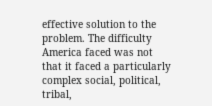effective solution to the problem. The difficulty America faced was not that it faced a particularly complex social, political, tribal,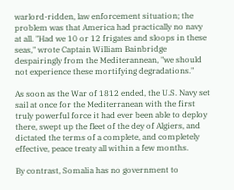warlord-ridden, law enforcement situation; the problem was that America had practically no navy at all. "Had we 10 or 12 frigates and sloops in these seas," wrote Captain William Bainbridge despairingly from the Mediterannean, "we should not experience these mortifying degradations."

As soon as the War of 1812 ended, the U.S. Navy set sail at once for the Mediterranean with the first truly powerful force it had ever been able to deploy there, swept up the fleet of the dey of Algiers, and dictated the terms of a complete, and completely effective, peace treaty all within a few months.

By contrast, Somalia has no government to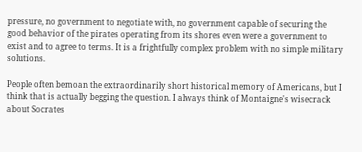pressure, no government to negotiate with, no government capable of securing the good behavior of the pirates operating from its shores even were a government to exist and to agree to terms. It is a frightfully complex problem with no simple military solutions.

People often bemoan the extraordinarily short historical memory of Americans, but I think that is actually begging the question. I always think of Montaigne's wisecrack about Socrates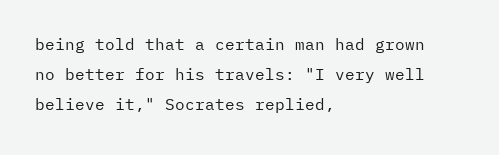being told that a certain man had grown no better for his travels: "I very well believe it," Socrates replied,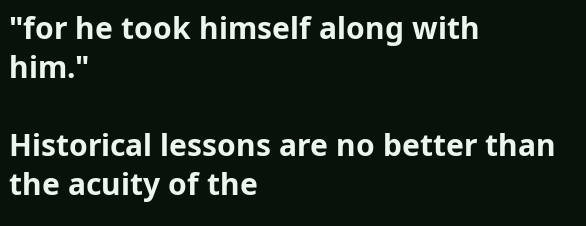"for he took himself along with him."

Historical lessons are no better than the acuity of the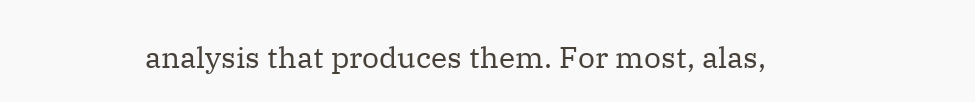analysis that produces them. For most, alas,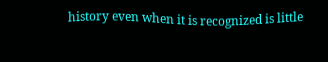history even when it is recognized is little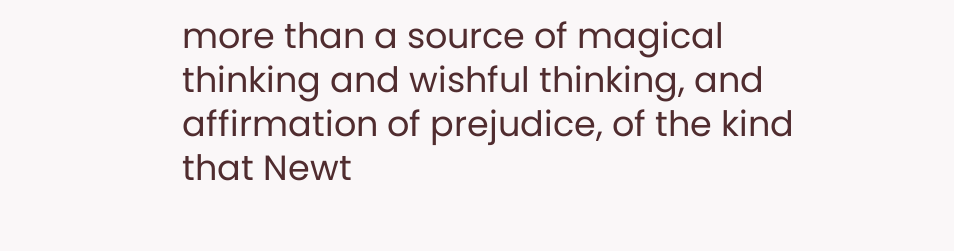more than a source of magical thinking and wishful thinking, and affirmation of prejudice, of the kind that Newt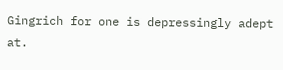Gingrich for one is depressingly adept at.